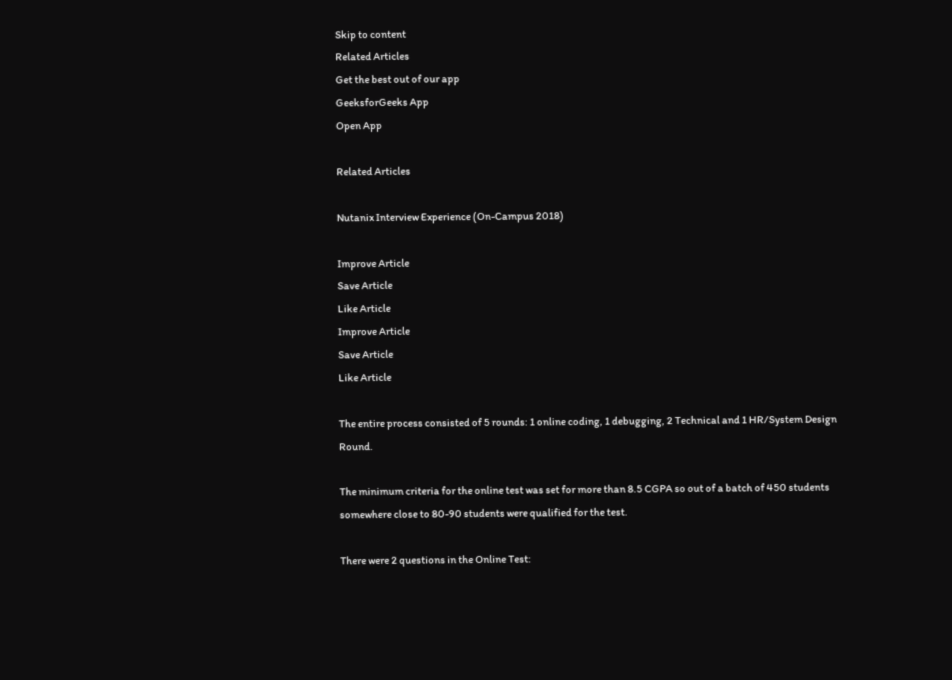Skip to content
Related Articles
Get the best out of our app
GeeksforGeeks App
Open App

Related Articles

Nutanix Interview Experience (On-Campus 2018)

Improve Article
Save Article
Like Article
Improve Article
Save Article
Like Article

The entire process consisted of 5 rounds: 1 online coding, 1 debugging, 2 Technical and 1 HR/System Design Round.

The minimum criteria for the online test was set for more than 8.5 CGPA so out of a batch of 450 students somewhere close to 80-90 students were qualified for the test.

There were 2 questions in the Online Test: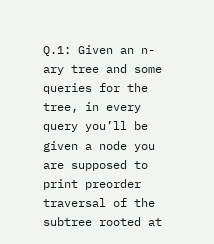Q.1: Given an n-ary tree and some queries for the tree, in every query you’ll be given a node you are supposed to print preorder traversal of the subtree rooted at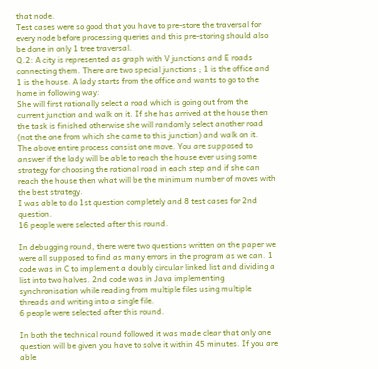that node.
Test cases were so good that you have to pre-store the traversal for every node before processing queries and this pre-storing should also be done in only 1 tree traversal.
Q.2: A city is represented as graph with V junctions and E roads connecting them. There are two special junctions ; 1 is the office and 1 is the house. A lady starts from the office and wants to go to the home in following way:
She will first rationally select a road which is going out from the current junction and walk on it. If she has arrived at the house then the task is finished otherwise she will randomly select another road (not the one from which she came to this junction) and walk on it.
The above entire process consist one move. You are supposed to answer if the lady will be able to reach the house ever using some strategy for choosing the rational road in each step and if she can reach the house then what will be the minimum number of moves with the best strategy.
I was able to do 1st question completely and 8 test cases for 2nd question.
16 people were selected after this round.

In debugging round, there were two questions written on the paper we were all supposed to find as many errors in the program as we can. 1 code was in C to implement a doubly circular linked list and dividing a list into two halves. 2nd code was in Java implementing synchronisation while reading from multiple files using multiple threads and writing into a single file.
6 people were selected after this round.

In both the technical round followed it was made clear that only one question will be given you have to solve it within 45 minutes. If you are able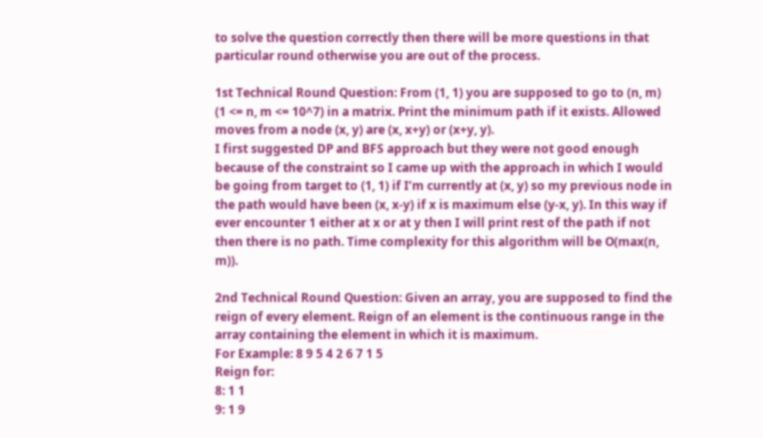to solve the question correctly then there will be more questions in that particular round otherwise you are out of the process.

1st Technical Round Question: From (1, 1) you are supposed to go to (n, m) (1 <= n, m <= 10^7) in a matrix. Print the minimum path if it exists. Allowed moves from a node (x, y) are (x, x+y) or (x+y, y).
I first suggested DP and BFS approach but they were not good enough because of the constraint so I came up with the approach in which I would be going from target to (1, 1) if I’m currently at (x, y) so my previous node in the path would have been (x, x-y) if x is maximum else (y-x, y). In this way if ever encounter 1 either at x or at y then I will print rest of the path if not then there is no path. Time complexity for this algorithm will be O(max(n, m)).

2nd Technical Round Question: Given an array, you are supposed to find the reign of every element. Reign of an element is the continuous range in the array containing the element in which it is maximum.
For Example: 8 9 5 4 2 6 7 1 5
Reign for:
8: 1 1
9: 1 9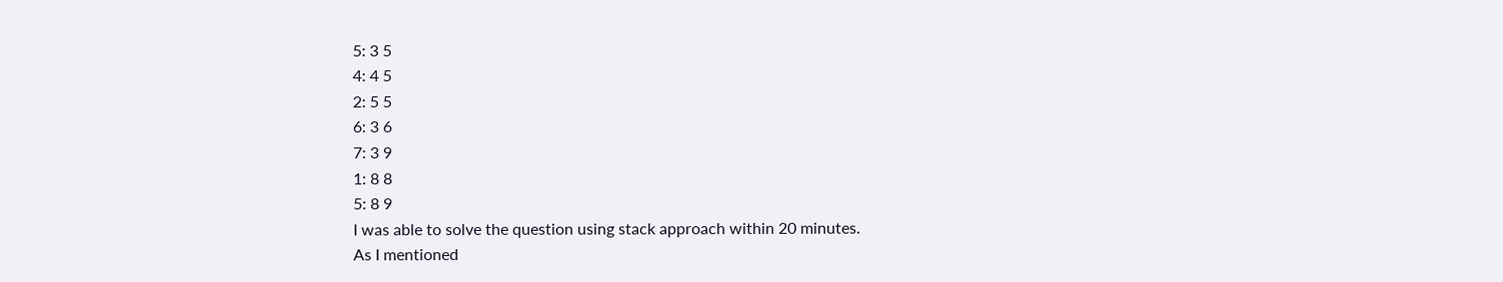5: 3 5
4: 4 5
2: 5 5
6: 3 6
7: 3 9
1: 8 8
5: 8 9
I was able to solve the question using stack approach within 20 minutes.
As I mentioned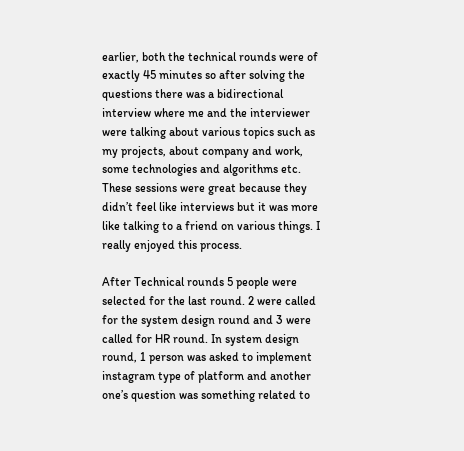earlier, both the technical rounds were of exactly 45 minutes so after solving the questions there was a bidirectional interview where me and the interviewer were talking about various topics such as my projects, about company and work, some technologies and algorithms etc. These sessions were great because they didn’t feel like interviews but it was more like talking to a friend on various things. I really enjoyed this process.

After Technical rounds 5 people were selected for the last round. 2 were called for the system design round and 3 were called for HR round. In system design round, 1 person was asked to implement instagram type of platform and another one’s question was something related to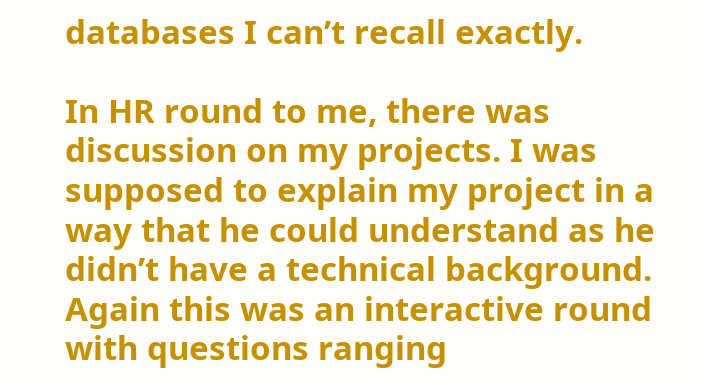databases I can’t recall exactly.

In HR round to me, there was discussion on my projects. I was supposed to explain my project in a way that he could understand as he didn’t have a technical background. Again this was an interactive round with questions ranging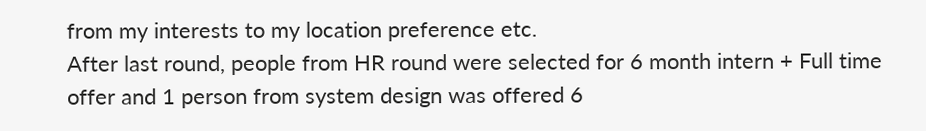from my interests to my location preference etc.
After last round, people from HR round were selected for 6 month intern + Full time offer and 1 person from system design was offered 6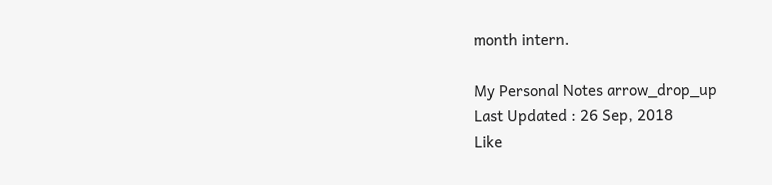month intern.

My Personal Notes arrow_drop_up
Last Updated : 26 Sep, 2018
Like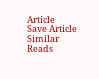Article
Save Article
Similar Reads